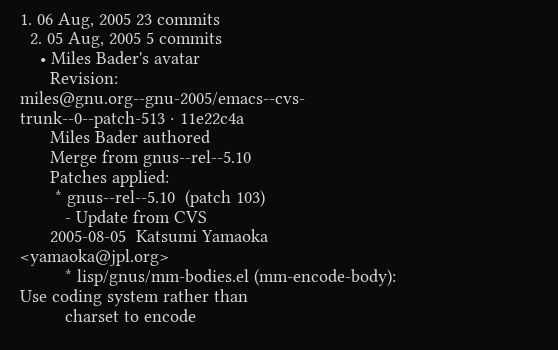1. 06 Aug, 2005 23 commits
  2. 05 Aug, 2005 5 commits
    • Miles Bader's avatar
      Revision: miles@gnu.org--gnu-2005/emacs--cvs-trunk--0--patch-513 · 11e22c4a
      Miles Bader authored
      Merge from gnus--rel--5.10
      Patches applied:
       * gnus--rel--5.10  (patch 103)
         - Update from CVS
      2005-08-05  Katsumi Yamaoka  <yamaoka@jpl.org>
         * lisp/gnus/mm-bodies.el (mm-encode-body): Use coding system rather than
         charset to encode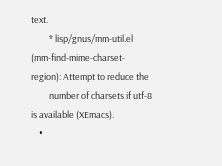text.
         * lisp/gnus/mm-util.el (mm-find-mime-charset-region): Attempt to reduce the
         number of charsets if utf-8 is available (XEmacs).
    •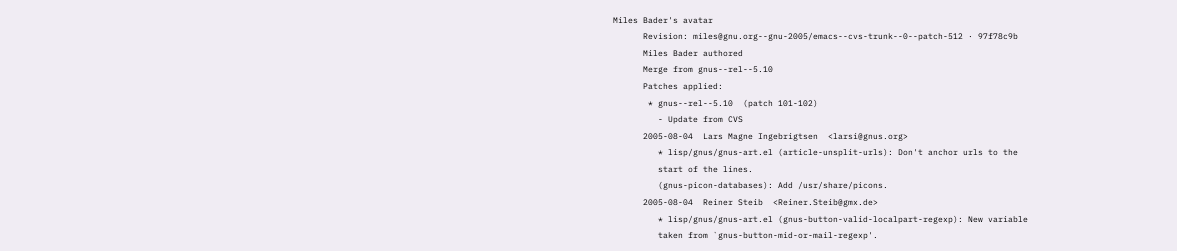Miles Bader's avatar
      Revision: miles@gnu.org--gnu-2005/emacs--cvs-trunk--0--patch-512 · 97f78c9b
      Miles Bader authored
      Merge from gnus--rel--5.10
      Patches applied:
       * gnus--rel--5.10  (patch 101-102)
         - Update from CVS
      2005-08-04  Lars Magne Ingebrigtsen  <larsi@gnus.org>
         * lisp/gnus/gnus-art.el (article-unsplit-urls): Don't anchor urls to the
         start of the lines.
         (gnus-picon-databases): Add /usr/share/picons.
      2005-08-04  Reiner Steib  <Reiner.Steib@gmx.de>
         * lisp/gnus/gnus-art.el (gnus-button-valid-localpart-regexp): New variable
         taken from `gnus-button-mid-or-mail-regexp'.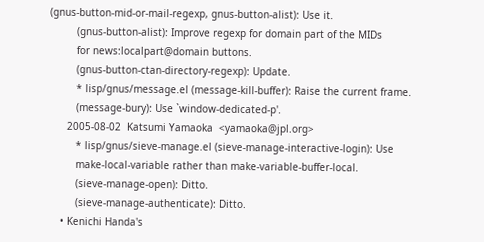(gnus-button-mid-or-mail-regexp, gnus-button-alist): Use it.
         (gnus-button-alist): Improve regexp for domain part of the MIDs
         for news:localpart@domain buttons.
         (gnus-button-ctan-directory-regexp): Update.
         * lisp/gnus/message.el (message-kill-buffer): Raise the current frame.
         (message-bury): Use `window-dedicated-p'.
      2005-08-02  Katsumi Yamaoka  <yamaoka@jpl.org>
         * lisp/gnus/sieve-manage.el (sieve-manage-interactive-login): Use
         make-local-variable rather than make-variable-buffer-local.
         (sieve-manage-open): Ditto.
         (sieve-manage-authenticate): Ditto.
    • Kenichi Handa's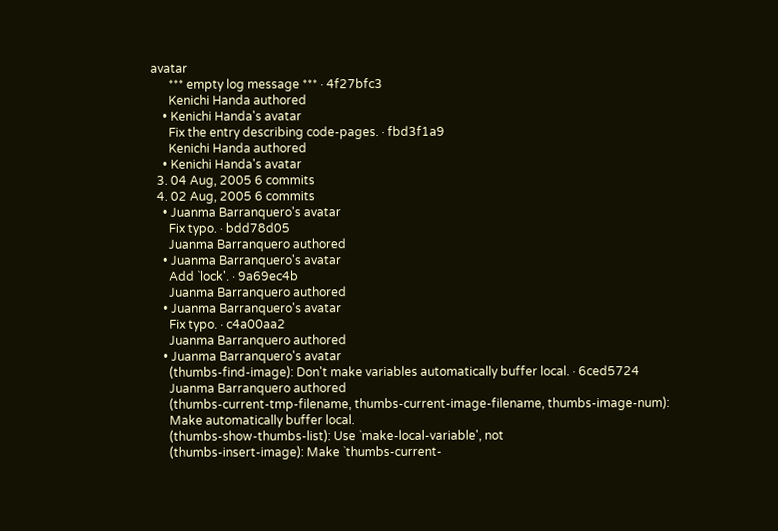avatar
      *** empty log message *** · 4f27bfc3
      Kenichi Handa authored
    • Kenichi Handa's avatar
      Fix the entry describing code-pages. · fbd3f1a9
      Kenichi Handa authored
    • Kenichi Handa's avatar
  3. 04 Aug, 2005 6 commits
  4. 02 Aug, 2005 6 commits
    • Juanma Barranquero's avatar
      Fix typo. · bdd78d05
      Juanma Barranquero authored
    • Juanma Barranquero's avatar
      Add `lock'. · 9a69ec4b
      Juanma Barranquero authored
    • Juanma Barranquero's avatar
      Fix typo. · c4a00aa2
      Juanma Barranquero authored
    • Juanma Barranquero's avatar
      (thumbs-find-image): Don't make variables automatically buffer local. · 6ced5724
      Juanma Barranquero authored
      (thumbs-current-tmp-filename, thumbs-current-image-filename, thumbs-image-num):
      Make automatically buffer local.
      (thumbs-show-thumbs-list): Use `make-local-variable', not
      (thumbs-insert-image): Make `thumbs-current-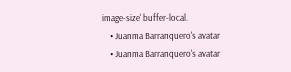image-size' buffer-local.
    • Juanma Barranquero's avatar
    • Juanma Barranquero's avatar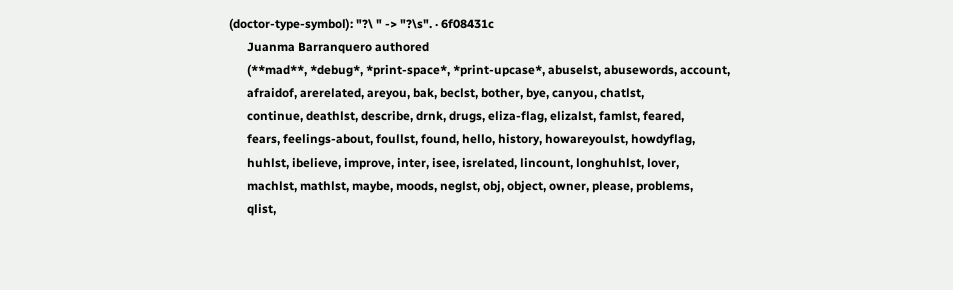(doctor-type-symbol): "?\ " -> "?\s". · 6f08431c
      Juanma Barranquero authored
      (**mad**, *debug*, *print-space*, *print-upcase*, abuselst, abusewords, account,
      afraidof, arerelated, areyou, bak, beclst, bother, bye, canyou, chatlst,
      continue, deathlst, describe, drnk, drugs, eliza-flag, elizalst, famlst, feared,
      fears, feelings-about, foullst, found, hello, history, howareyoulst, howdyflag,
      huhlst, ibelieve, improve, inter, isee, isrelated, lincount, longhuhlst, lover,
      machlst, mathlst, maybe, moods, neglst, obj, object, owner, please, problems,
      qlist,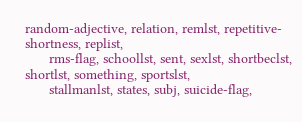random-adjective, relation, remlst, repetitive-shortness, replist,
      rms-flag, schoollst, sent, sexlst, shortbeclst, shortlst, something, sportslst,
      stallmanlst, states, subj, suicide-flag,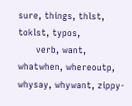sure, things, thlst, toklst, typos,
      verb, want, whatwhen, whereoutp, whysay, whywant, zippy-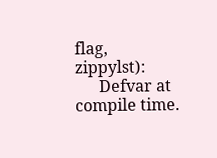flag, zippylst):
      Defvar at compile time.